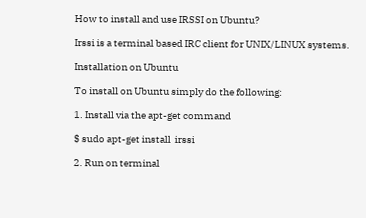How to install and use IRSSI on Ubuntu?

Irssi is a terminal based IRC client for UNIX/LINUX systems.

Installation on Ubuntu

To install on Ubuntu simply do the following:

1. Install via the apt-get command

$ sudo apt-get install  irssi

2. Run on terminal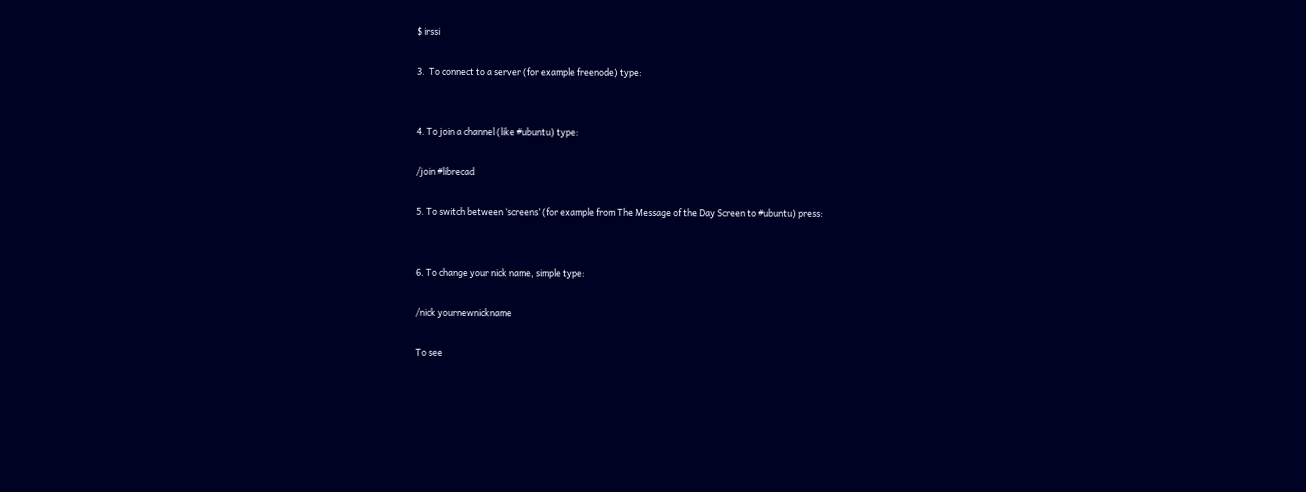$ irssi

3.  To connect to a server (for example freenode) type:


4. To join a channel (like #ubuntu) type:

/join #librecad

5. To switch between ‘screens’ (for example from The Message of the Day Screen to #ubuntu) press:


6. To change your nick name, simple type:

/nick yournewnickname

To see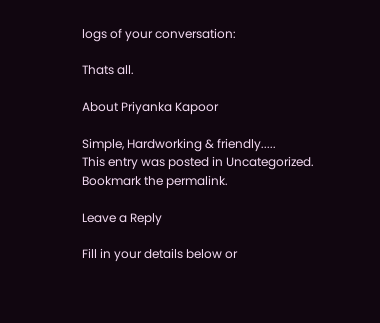logs of your conversation:

Thats all.

About Priyanka Kapoor

Simple, Hardworking & friendly.....
This entry was posted in Uncategorized. Bookmark the permalink.

Leave a Reply

Fill in your details below or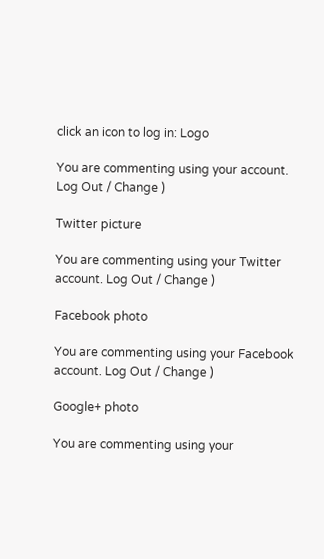click an icon to log in: Logo

You are commenting using your account. Log Out / Change )

Twitter picture

You are commenting using your Twitter account. Log Out / Change )

Facebook photo

You are commenting using your Facebook account. Log Out / Change )

Google+ photo

You are commenting using your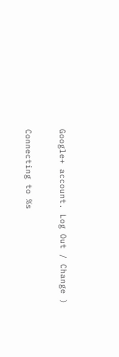Google+ account. Log Out / Change )

Connecting to %s